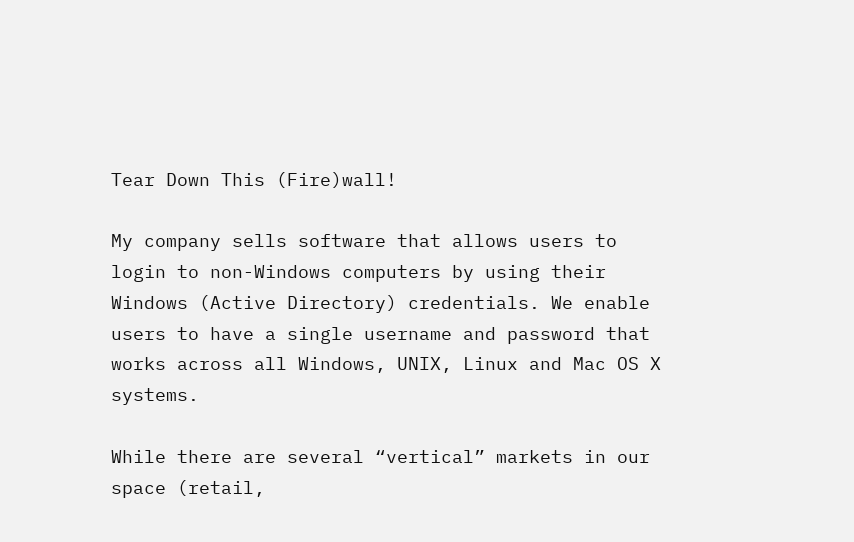Tear Down This (Fire)wall!

My company sells software that allows users to login to non-Windows computers by using their Windows (Active Directory) credentials. We enable users to have a single username and password that works across all Windows, UNIX, Linux and Mac OS X systems.

While there are several “vertical” markets in our space (retail,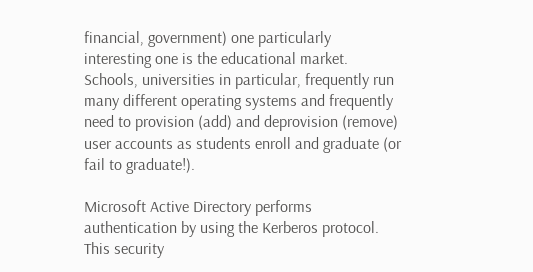financial, government) one particularly interesting one is the educational market. Schools, universities in particular, frequently run many different operating systems and frequently need to provision (add) and deprovision (remove) user accounts as students enroll and graduate (or fail to graduate!).

Microsoft Active Directory performs authentication by using the Kerberos protocol. This security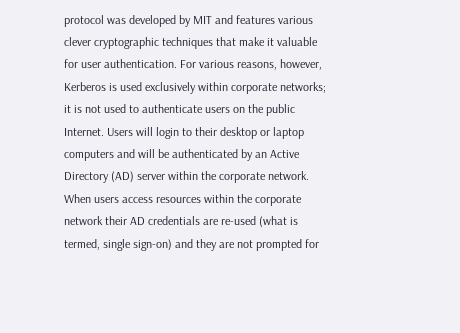protocol was developed by MIT and features various clever cryptographic techniques that make it valuable for user authentication. For various reasons, however, Kerberos is used exclusively within corporate networks; it is not used to authenticate users on the public Internet. Users will login to their desktop or laptop computers and will be authenticated by an Active Directory (AD) server within the corporate network. When users access resources within the corporate network their AD credentials are re-used (what is termed, single sign-on) and they are not prompted for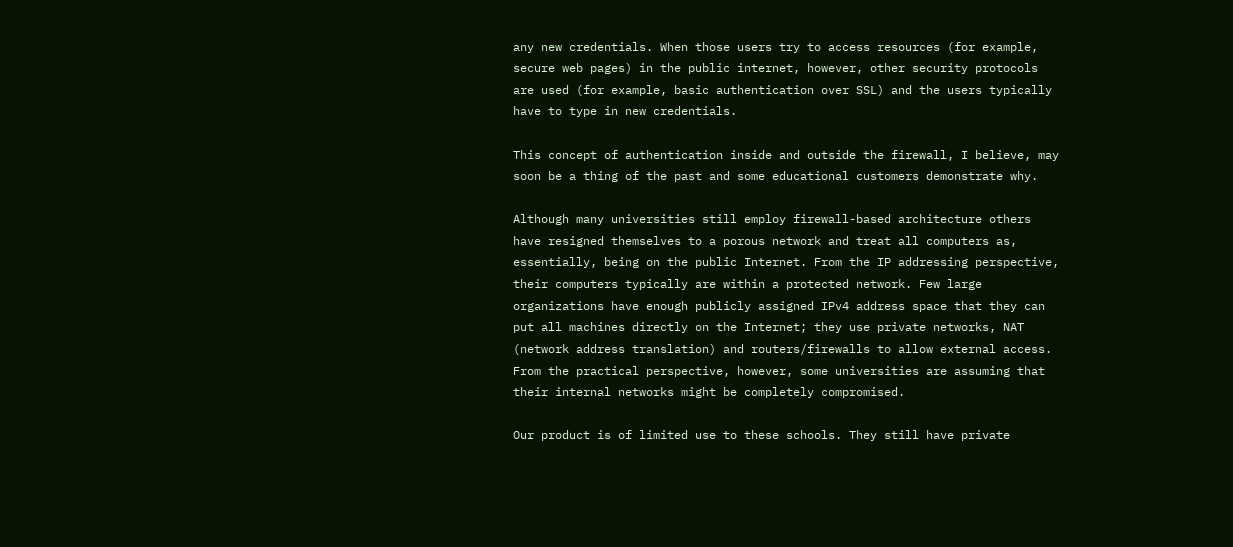any new credentials. When those users try to access resources (for example, secure web pages) in the public internet, however, other security protocols are used (for example, basic authentication over SSL) and the users typically have to type in new credentials.

This concept of authentication inside and outside the firewall, I believe, may soon be a thing of the past and some educational customers demonstrate why.

Although many universities still employ firewall-based architecture others have resigned themselves to a porous network and treat all computers as, essentially, being on the public Internet. From the IP addressing perspective, their computers typically are within a protected network. Few large organizations have enough publicly assigned IPv4 address space that they can put all machines directly on the Internet; they use private networks, NAT (network address translation) and routers/firewalls to allow external access. From the practical perspective, however, some universities are assuming that their internal networks might be completely compromised.

Our product is of limited use to these schools. They still have private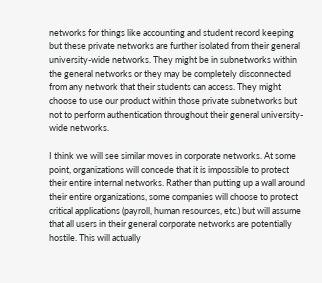networks for things like accounting and student record keeping but these private networks are further isolated from their general university-wide networks. They might be in subnetworks within the general networks or they may be completely disconnected from any network that their students can access. They might choose to use our product within those private subnetworks but not to perform authentication throughout their general university-wide networks.

I think we will see similar moves in corporate networks. At some point, organizations will concede that it is impossible to protect their entire internal networks. Rather than putting up a wall around their entire organizations, some companies will choose to protect critical applications (payroll, human resources, etc.) but will assume that all users in their general corporate networks are potentially hostile. This will actually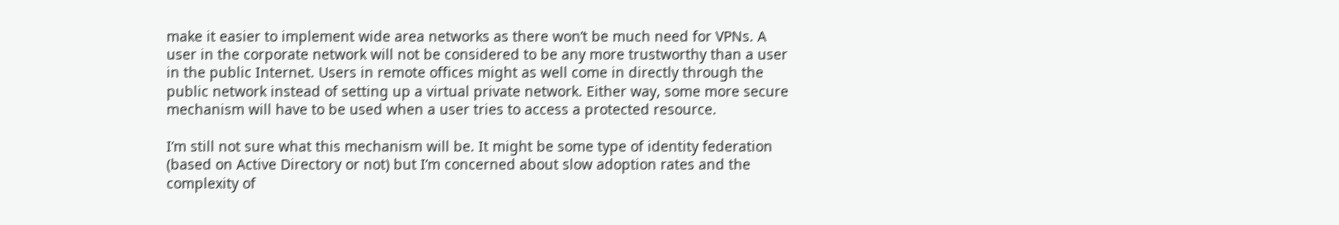make it easier to implement wide area networks as there won’t be much need for VPNs. A user in the corporate network will not be considered to be any more trustworthy than a user in the public Internet. Users in remote offices might as well come in directly through the public network instead of setting up a virtual private network. Either way, some more secure mechanism will have to be used when a user tries to access a protected resource.

I’m still not sure what this mechanism will be. It might be some type of identity federation (based on Active Directory or not) but I’m concerned about slow adoption rates and the complexity of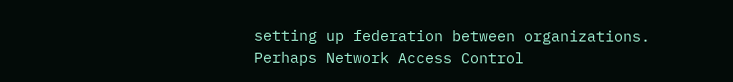setting up federation between organizations. Perhaps Network Access Control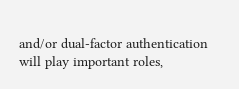and/or dual-factor authentication will play important roles,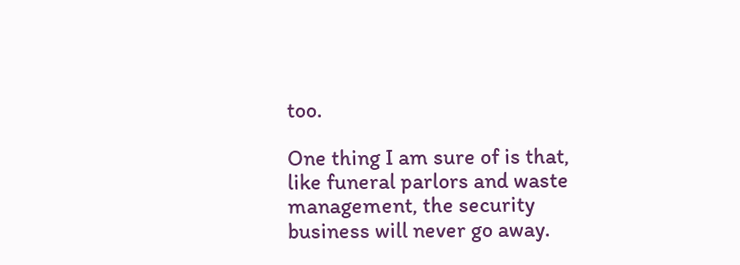too.

One thing I am sure of is that, like funeral parlors and waste management, the security business will never go away.